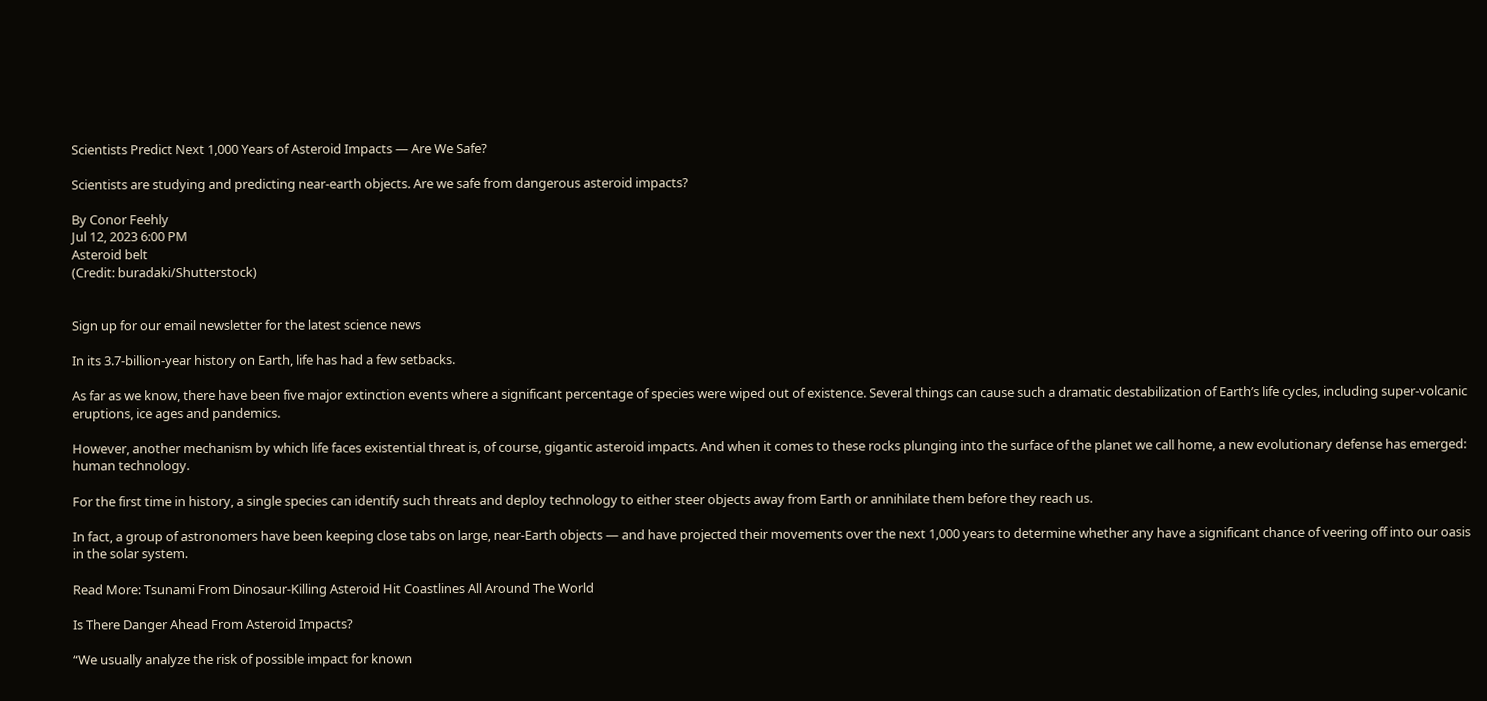Scientists Predict Next 1,000 Years of Asteroid Impacts — Are We Safe?

Scientists are studying and predicting near-earth objects. Are we safe from dangerous asteroid impacts?

By Conor Feehly
Jul 12, 2023 6:00 PM
Asteroid belt
(Credit: buradaki/Shutterstock)


Sign up for our email newsletter for the latest science news

In its 3.7-billion-year history on Earth, life has had a few setbacks.

As far as we know, there have been five major extinction events where a significant percentage of species were wiped out of existence. Several things can cause such a dramatic destabilization of Earth’s life cycles, including super-volcanic eruptions, ice ages and pandemics.

However, another mechanism by which life faces existential threat is, of course, gigantic asteroid impacts. And when it comes to these rocks plunging into the surface of the planet we call home, a new evolutionary defense has emerged: human technology.

For the first time in history, a single species can identify such threats and deploy technology to either steer objects away from Earth or annihilate them before they reach us.

In fact, a group of astronomers have been keeping close tabs on large, near-Earth objects — and have projected their movements over the next 1,000 years to determine whether any have a significant chance of veering off into our oasis in the solar system.

Read More: Tsunami From Dinosaur-Killing Asteroid Hit Coastlines All Around The World

Is There Danger Ahead From Asteroid Impacts?

“We usually analyze the risk of possible impact for known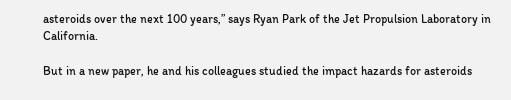asteroids over the next 100 years,” says Ryan Park of the Jet Propulsion Laboratory in California.

But in a new paper, he and his colleagues studied the impact hazards for asteroids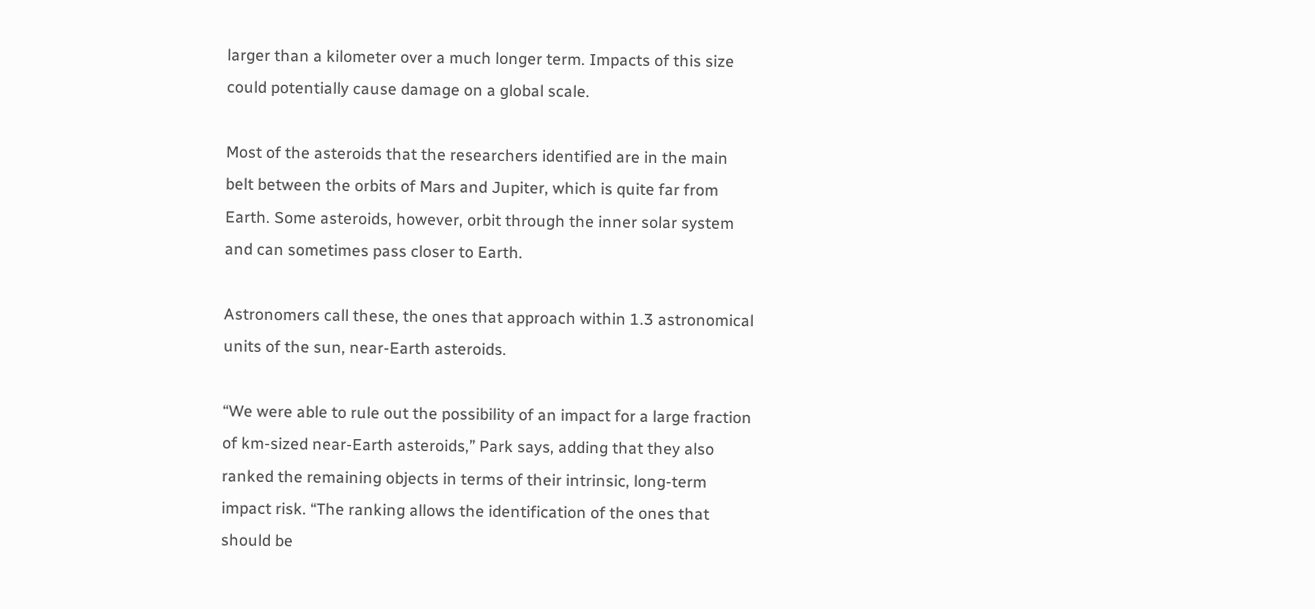larger than a kilometer over a much longer term. Impacts of this size could potentially cause damage on a global scale.

Most of the asteroids that the researchers identified are in the main belt between the orbits of Mars and Jupiter, which is quite far from Earth. Some asteroids, however, orbit through the inner solar system and can sometimes pass closer to Earth.

Astronomers call these, the ones that approach within 1.3 astronomical units of the sun, near-Earth asteroids.

“We were able to rule out the possibility of an impact for a large fraction of km-sized near-Earth asteroids,” Park says, adding that they also ranked the remaining objects in terms of their intrinsic, long-term impact risk. “The ranking allows the identification of the ones that should be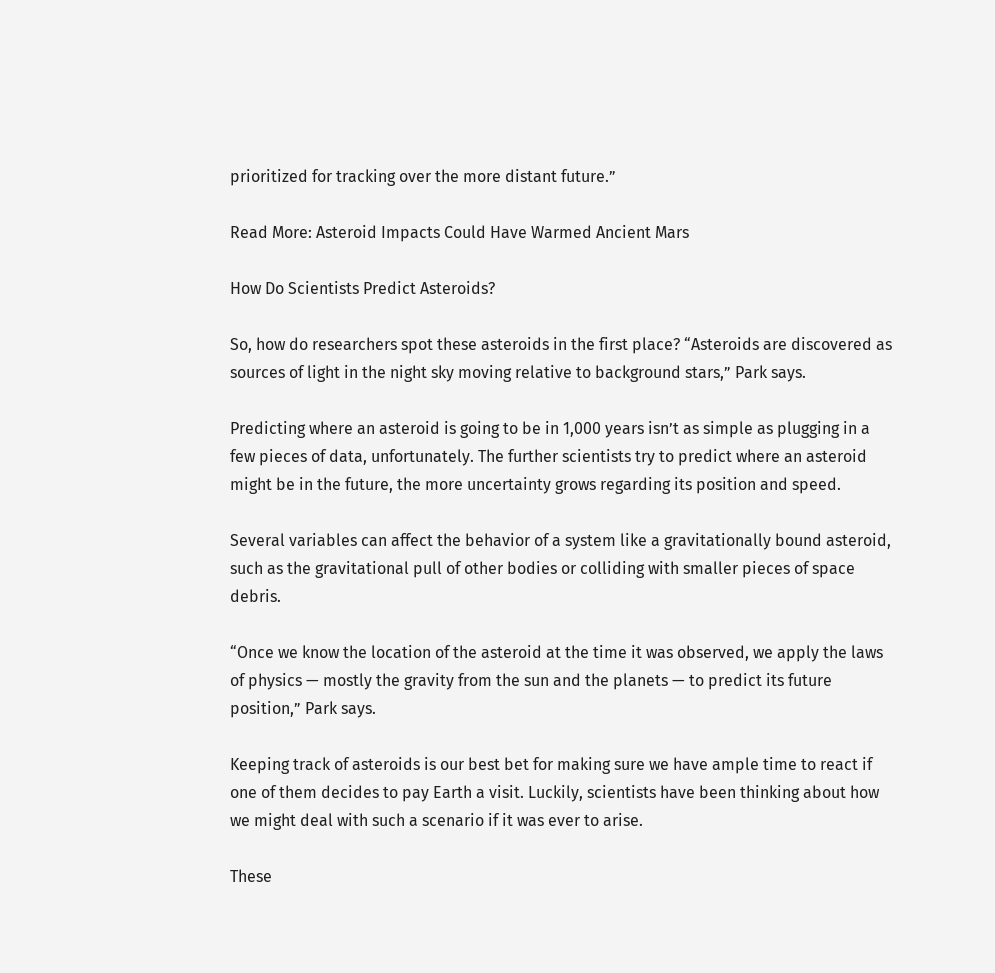prioritized for tracking over the more distant future.”

Read More: Asteroid Impacts Could Have Warmed Ancient Mars

How Do Scientists Predict Asteroids?

So, how do researchers spot these asteroids in the first place? “Asteroids are discovered as sources of light in the night sky moving relative to background stars,” Park says.

Predicting where an asteroid is going to be in 1,000 years isn’t as simple as plugging in a few pieces of data, unfortunately. The further scientists try to predict where an asteroid might be in the future, the more uncertainty grows regarding its position and speed.

Several variables can affect the behavior of a system like a gravitationally bound asteroid, such as the gravitational pull of other bodies or colliding with smaller pieces of space debris.

“Once we know the location of the asteroid at the time it was observed, we apply the laws of physics — mostly the gravity from the sun and the planets — to predict its future position,” Park says.

Keeping track of asteroids is our best bet for making sure we have ample time to react if one of them decides to pay Earth a visit. Luckily, scientists have been thinking about how we might deal with such a scenario if it was ever to arise.

These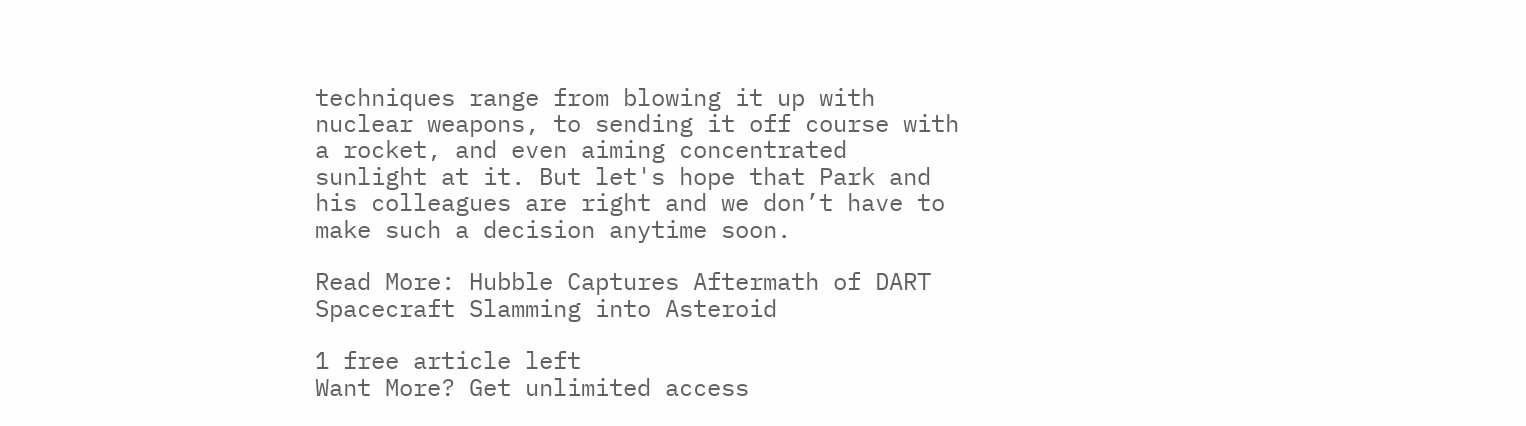techniques range from blowing it up with nuclear weapons, to sending it off course with a rocket, and even aiming concentrated sunlight at it. But let's hope that Park and his colleagues are right and we don’t have to make such a decision anytime soon.

Read More: Hubble Captures Aftermath of DART Spacecraft Slamming into Asteroid

1 free article left
Want More? Get unlimited access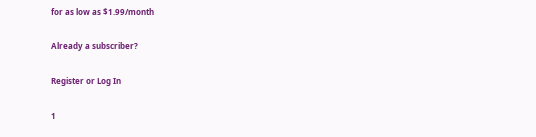for as low as $1.99/month

Already a subscriber?

Register or Log In

1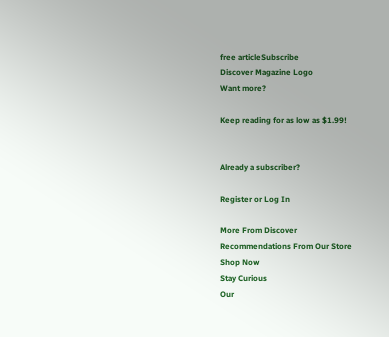free articleSubscribe
Discover Magazine Logo
Want more?

Keep reading for as low as $1.99!


Already a subscriber?

Register or Log In

More From Discover
Recommendations From Our Store
Shop Now
Stay Curious
Our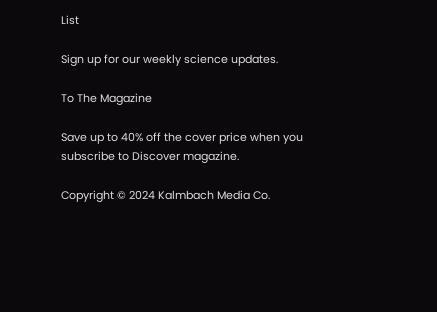List

Sign up for our weekly science updates.

To The Magazine

Save up to 40% off the cover price when you subscribe to Discover magazine.

Copyright © 2024 Kalmbach Media Co.